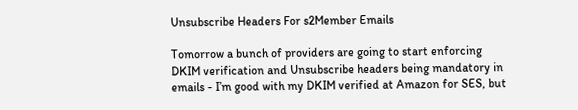Unsubscribe Headers For s2Member Emails

Tomorrow a bunch of providers are going to start enforcing DKIM verification and Unsubscribe headers being mandatory in emails - I’m good with my DKIM verified at Amazon for SES, but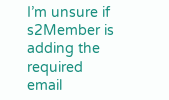I’m unsure if s2Member is adding the required email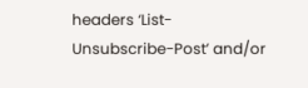headers ‘List-Unsubscribe-Post’ and/or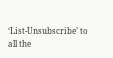‘List-Unsubscribe’ to all the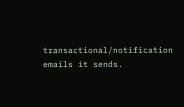transactional/notification emails it sends.